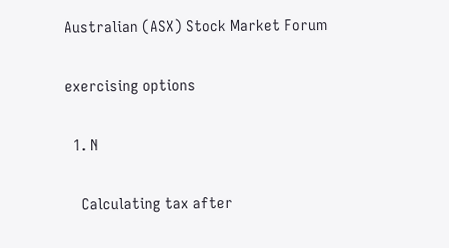Australian (ASX) Stock Market Forum

exercising options

  1. N

    Calculating tax after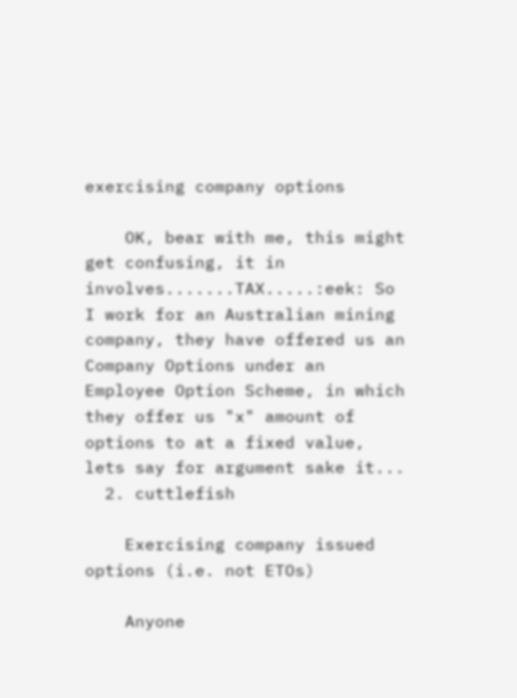exercising company options

    OK, bear with me, this might get confusing, it in involves.......TAX.....:eek: So I work for an Australian mining company, they have offered us an Company Options under an Employee Option Scheme, in which they offer us "x" amount of options to at a fixed value, lets say for argument sake it...
  2. cuttlefish

    Exercising company issued options (i.e. not ETOs)

    Anyone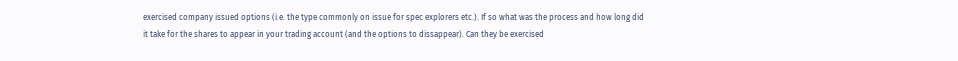exercised company issued options (i.e. the type commonly on issue for spec explorers etc.). If so what was the process and how long did it take for the shares to appear in your trading account (and the options to dissappear). Can they be exercised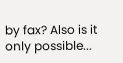by fax? Also is it only possible...